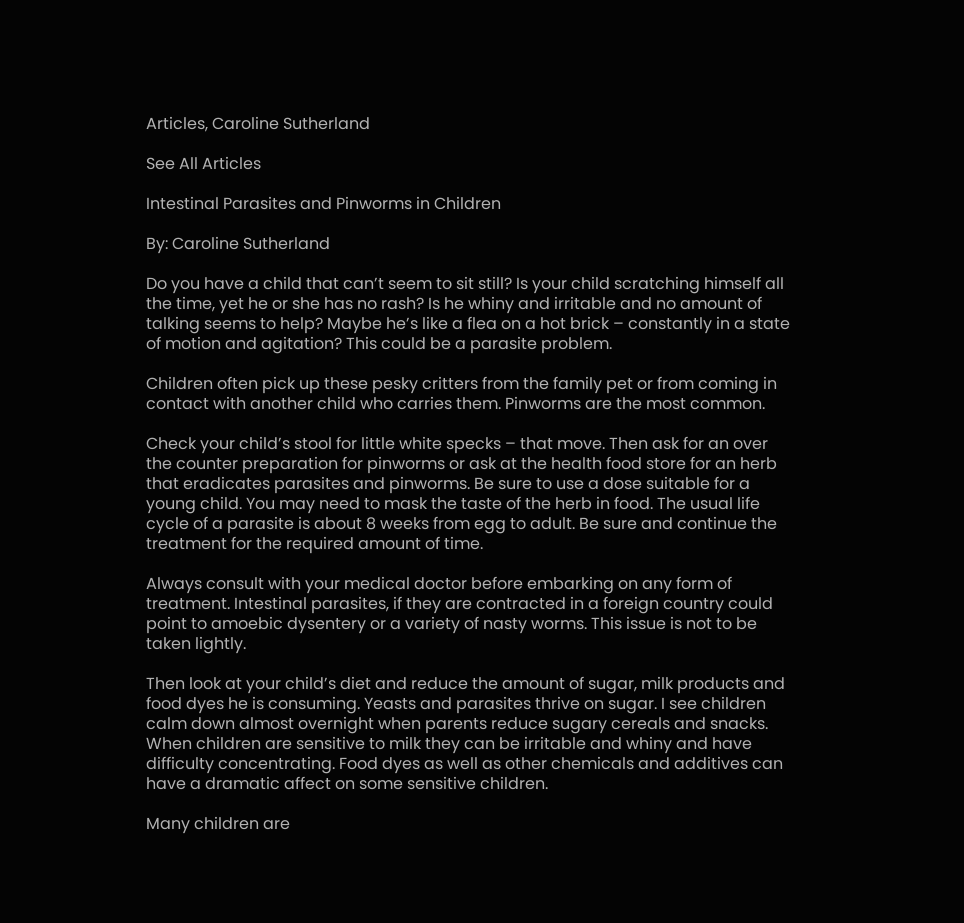Articles, Caroline Sutherland

See All Articles

Intestinal Parasites and Pinworms in Children

By: Caroline Sutherland

Do you have a child that can’t seem to sit still? Is your child scratching himself all the time, yet he or she has no rash? Is he whiny and irritable and no amount of talking seems to help? Maybe he’s like a flea on a hot brick – constantly in a state of motion and agitation? This could be a parasite problem.

Children often pick up these pesky critters from the family pet or from coming in contact with another child who carries them. Pinworms are the most common.

Check your child’s stool for little white specks – that move. Then ask for an over the counter preparation for pinworms or ask at the health food store for an herb that eradicates parasites and pinworms. Be sure to use a dose suitable for a young child. You may need to mask the taste of the herb in food. The usual life cycle of a parasite is about 8 weeks from egg to adult. Be sure and continue the treatment for the required amount of time.

Always consult with your medical doctor before embarking on any form of treatment. Intestinal parasites, if they are contracted in a foreign country could point to amoebic dysentery or a variety of nasty worms. This issue is not to be taken lightly.

Then look at your child’s diet and reduce the amount of sugar, milk products and food dyes he is consuming. Yeasts and parasites thrive on sugar. I see children calm down almost overnight when parents reduce sugary cereals and snacks. When children are sensitive to milk they can be irritable and whiny and have difficulty concentrating. Food dyes as well as other chemicals and additives can have a dramatic affect on some sensitive children.

Many children are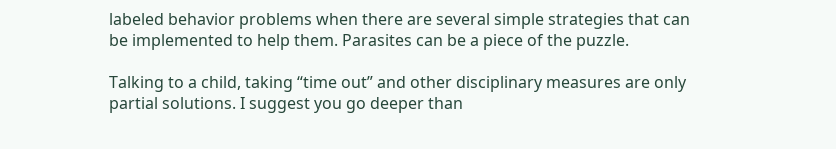labeled behavior problems when there are several simple strategies that can be implemented to help them. Parasites can be a piece of the puzzle.

Talking to a child, taking “time out” and other disciplinary measures are only partial solutions. I suggest you go deeper than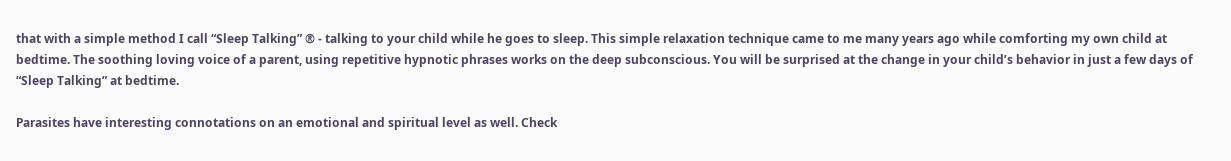that with a simple method I call “Sleep Talking” ® - talking to your child while he goes to sleep. This simple relaxation technique came to me many years ago while comforting my own child at bedtime. The soothing loving voice of a parent, using repetitive hypnotic phrases works on the deep subconscious. You will be surprised at the change in your child’s behavior in just a few days of “Sleep Talking” at bedtime.

Parasites have interesting connotations on an emotional and spiritual level as well. Check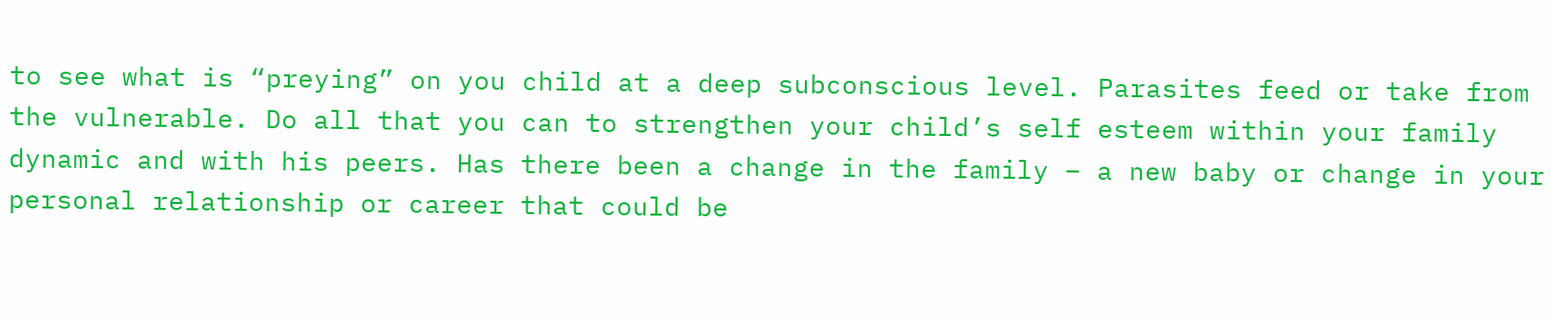to see what is “preying” on you child at a deep subconscious level. Parasites feed or take from the vulnerable. Do all that you can to strengthen your child’s self esteem within your family dynamic and with his peers. Has there been a change in the family – a new baby or change in your personal relationship or career that could be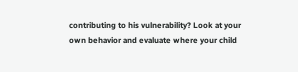contributing to his vulnerability? Look at your own behavior and evaluate where your child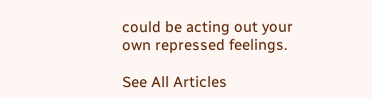could be acting out your own repressed feelings.

See All Articles